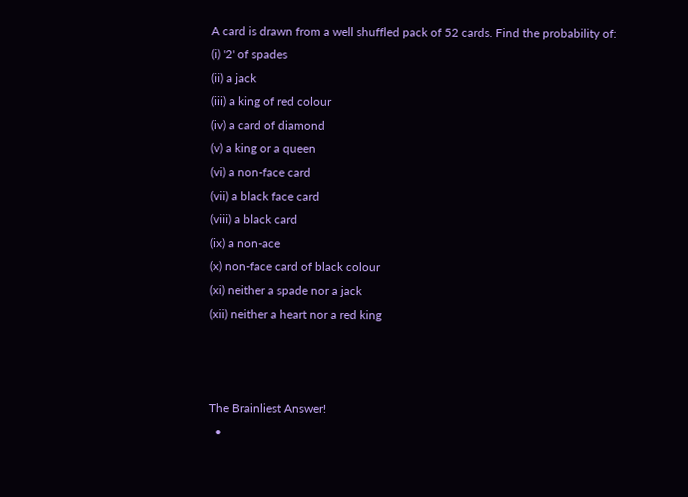A card is drawn from a well shuffled pack of 52 cards. Find the probability of:
(i) '2' of spades
(ii) a jack
(iii) a king of red colour
(iv) a card of diamond
(v) a king or a queen
(vi) a non-face card
(vii) a black face card
(viii) a black card
(ix) a non-ace
(x) non-face card of black colour
(xi) neither a spade nor a jack
(xii) neither a heart nor a red king



The Brainliest Answer!
  •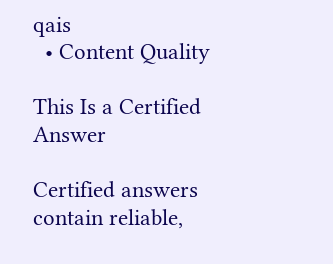qais
  • Content Quality

This Is a Certified Answer

Certified answers contain reliable,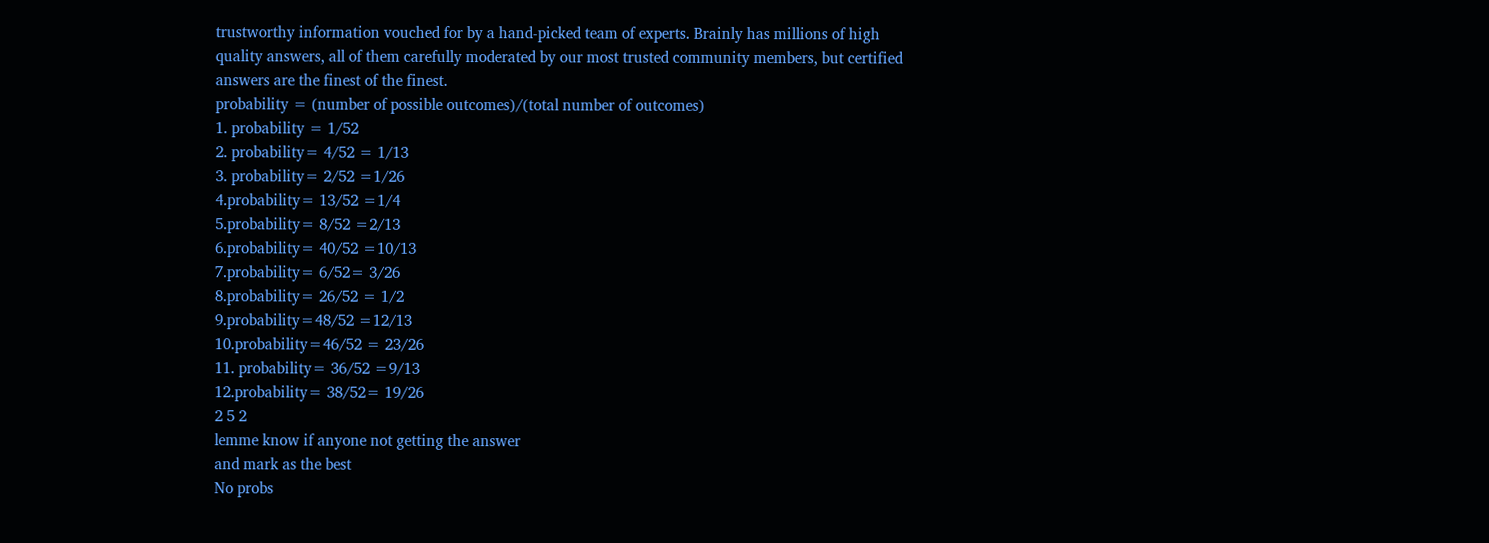trustworthy information vouched for by a hand-picked team of experts. Brainly has millions of high quality answers, all of them carefully moderated by our most trusted community members, but certified answers are the finest of the finest.
probability = (number of possible outcomes)/(total number of outcomes)
1. probability = 1/52
2. probability= 4/52 = 1/13
3. probability= 2/52 =1/26
4.probability= 13/52 =1/4
5.probability= 8/52 =2/13
6.probability= 40/52 =10/13
7.probability= 6/52= 3/26
8.probability= 26/52 = 1/2
9.probability=48/52 =12/13
10.probability=46/52 = 23/26
11. probability= 36/52 =9/13
12.probability= 38/52= 19/26
2 5 2
lemme know if anyone not getting the answer
and mark as the best
No probs